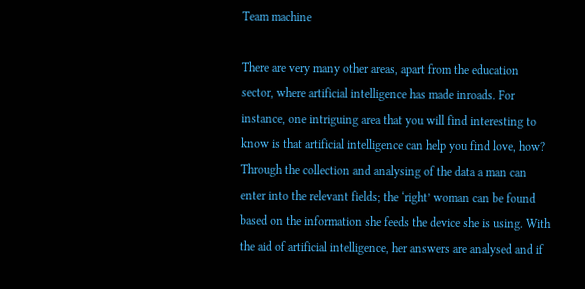Team machine

There are very many other areas, apart from the education sector, where artificial intelligence has made inroads. For instance, one intriguing area that you will find interesting to know is that artificial intelligence can help you find love, how? Through the collection and analysing of the data a man can enter into the relevant fields; the ‘right’ woman can be found based on the information she feeds the device she is using. With the aid of artificial intelligence, her answers are analysed and if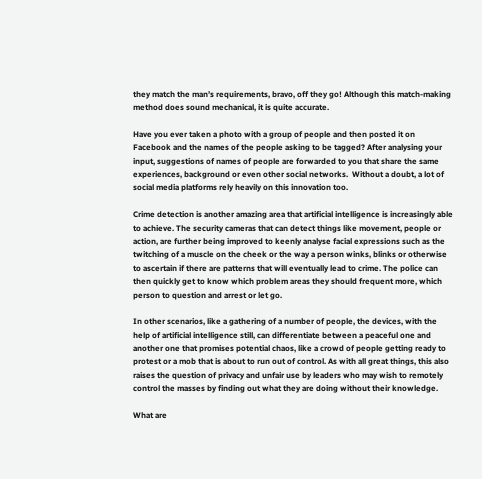they match the man’s requirements, bravo, off they go! Although this match-making method does sound mechanical, it is quite accurate.

Have you ever taken a photo with a group of people and then posted it on Facebook and the names of the people asking to be tagged? After analysing your input, suggestions of names of people are forwarded to you that share the same experiences, background or even other social networks.  Without a doubt, a lot of social media platforms rely heavily on this innovation too.

Crime detection is another amazing area that artificial intelligence is increasingly able to achieve. The security cameras that can detect things like movement, people or action, are further being improved to keenly analyse facial expressions such as the twitching of a muscle on the cheek or the way a person winks, blinks or otherwise to ascertain if there are patterns that will eventually lead to crime. The police can then quickly get to know which problem areas they should frequent more, which person to question and arrest or let go.

In other scenarios, like a gathering of a number of people, the devices, with the help of artificial intelligence still, can differentiate between a peaceful one and another one that promises potential chaos, like a crowd of people getting ready to protest or a mob that is about to run out of control. As with all great things, this also raises the question of privacy and unfair use by leaders who may wish to remotely control the masses by finding out what they are doing without their knowledge.

What are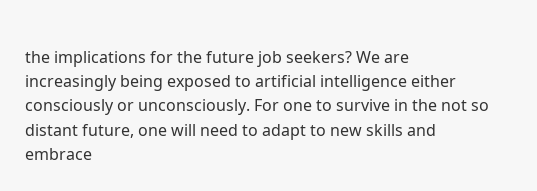the implications for the future job seekers? We are increasingly being exposed to artificial intelligence either consciously or unconsciously. For one to survive in the not so distant future, one will need to adapt to new skills and embrace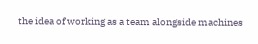the idea of working as a team alongside machines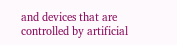and devices that are controlled by artificial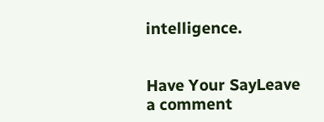intelligence.


Have Your SayLeave a comment